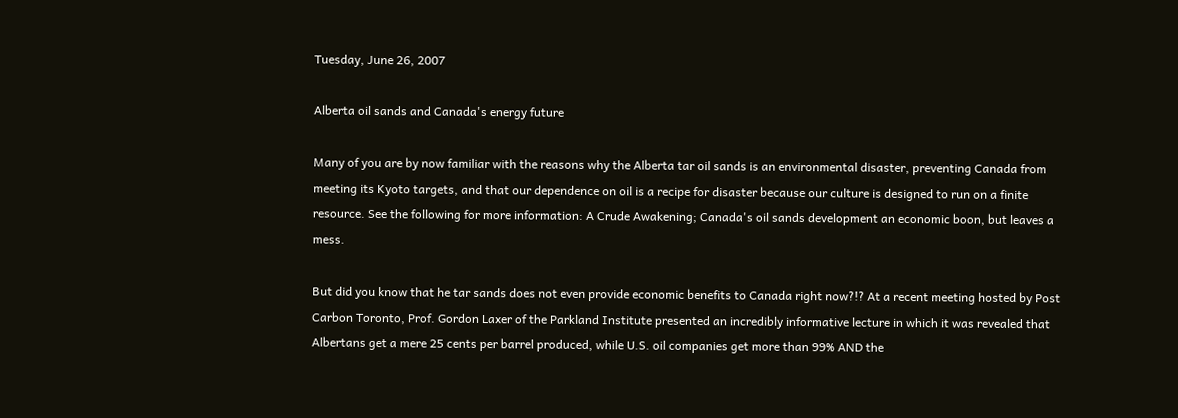Tuesday, June 26, 2007

Alberta oil sands and Canada's energy future

Many of you are by now familiar with the reasons why the Alberta tar oil sands is an environmental disaster, preventing Canada from meeting its Kyoto targets, and that our dependence on oil is a recipe for disaster because our culture is designed to run on a finite resource. See the following for more information: A Crude Awakening; Canada's oil sands development an economic boon, but leaves a mess.

But did you know that he tar sands does not even provide economic benefits to Canada right now?!? At a recent meeting hosted by Post Carbon Toronto, Prof. Gordon Laxer of the Parkland Institute presented an incredibly informative lecture in which it was revealed that Albertans get a mere 25 cents per barrel produced, while U.S. oil companies get more than 99% AND the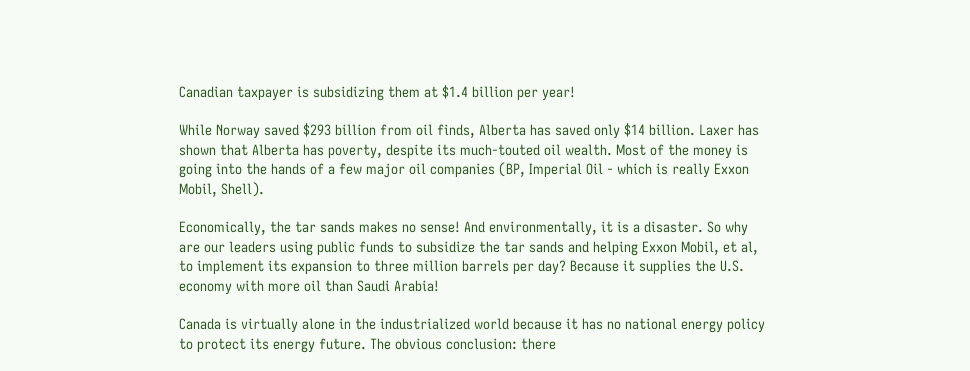Canadian taxpayer is subsidizing them at $1.4 billion per year!

While Norway saved $293 billion from oil finds, Alberta has saved only $14 billion. Laxer has shown that Alberta has poverty, despite its much-touted oil wealth. Most of the money is going into the hands of a few major oil companies (BP, Imperial Oil - which is really Exxon Mobil, Shell).

Economically, the tar sands makes no sense! And environmentally, it is a disaster. So why are our leaders using public funds to subsidize the tar sands and helping Exxon Mobil, et al, to implement its expansion to three million barrels per day? Because it supplies the U.S. economy with more oil than Saudi Arabia!

Canada is virtually alone in the industrialized world because it has no national energy policy to protect its energy future. The obvious conclusion: there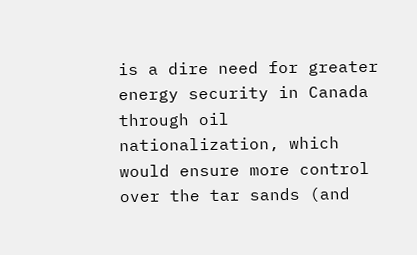is a dire need for greater energy security in Canada through oil nationalization, which would ensure more control over the tar sands (and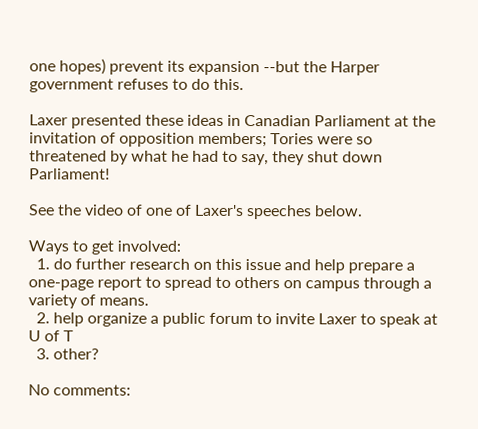one hopes) prevent its expansion --but the Harper government refuses to do this.

Laxer presented these ideas in Canadian Parliament at the invitation of opposition members; Tories were so threatened by what he had to say, they shut down Parliament!

See the video of one of Laxer's speeches below.

Ways to get involved:
  1. do further research on this issue and help prepare a one-page report to spread to others on campus through a variety of means.
  2. help organize a public forum to invite Laxer to speak at U of T
  3. other?

No comments: